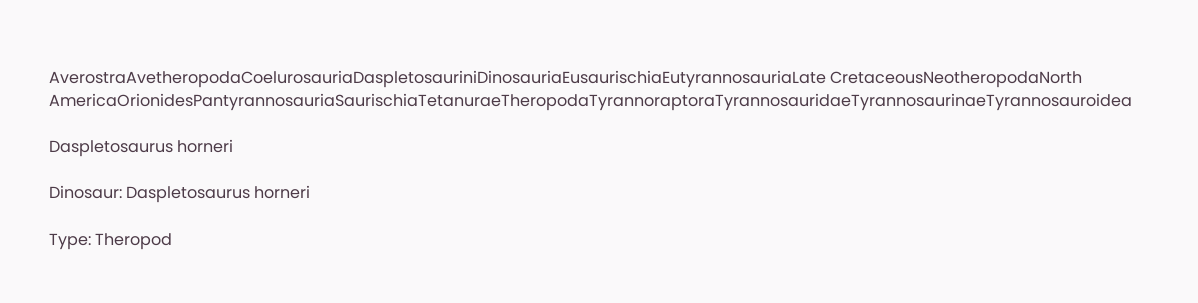AverostraAvetheropodaCoelurosauriaDaspletosauriniDinosauriaEusaurischiaEutyrannosauriaLate CretaceousNeotheropodaNorth AmericaOrionidesPantyrannosauriaSaurischiaTetanuraeTheropodaTyrannoraptoraTyrannosauridaeTyrannosaurinaeTyrannosauroidea

Daspletosaurus horneri

Dinosaur: Daspletosaurus horneri

Type: Theropod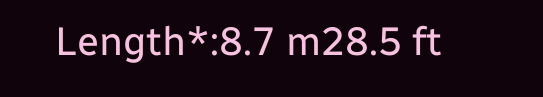Length*:8.7 m28.5 ft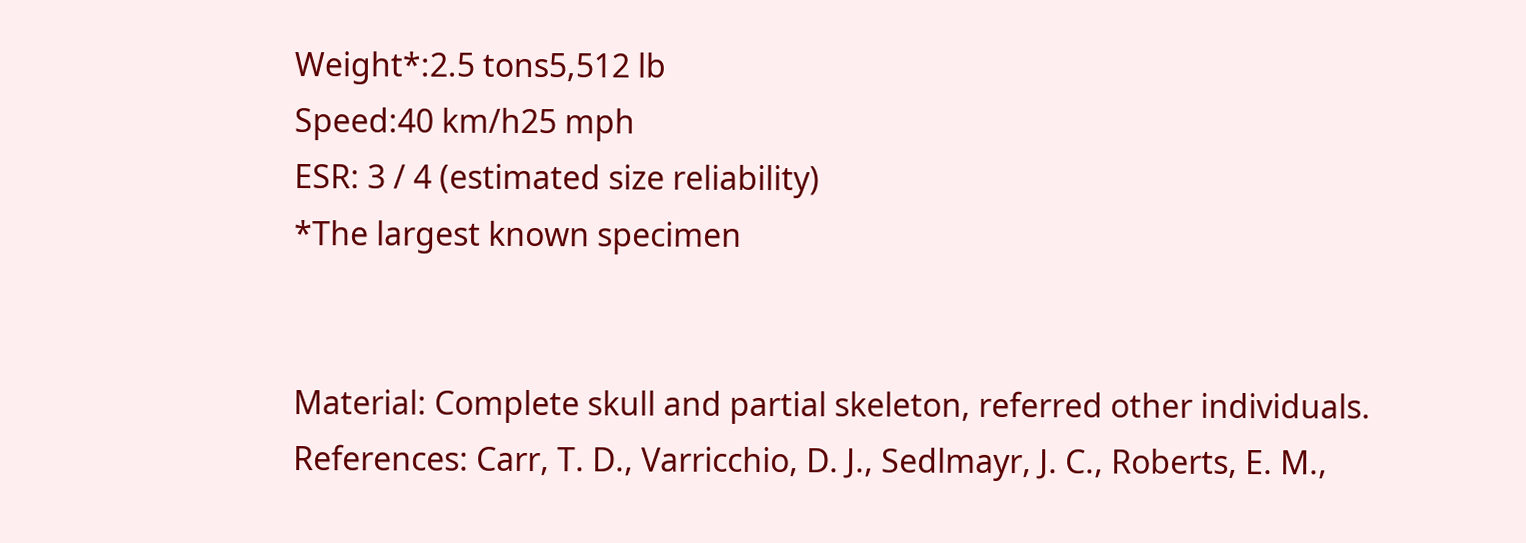Weight*:2.5 tons5,512 lb
Speed:40 km/h25 mph
ESR: 3 / 4 (estimated size reliability)
*The largest known specimen


Material: Complete skull and partial skeleton, referred other individuals.
References: Carr, T. D., Varricchio, D. J., Sedlmayr, J. C., Roberts, E. M.,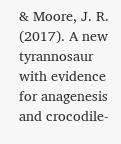& Moore, J. R. (2017). A new tyrannosaur with evidence for anagenesis and crocodile-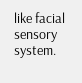like facial sensory system.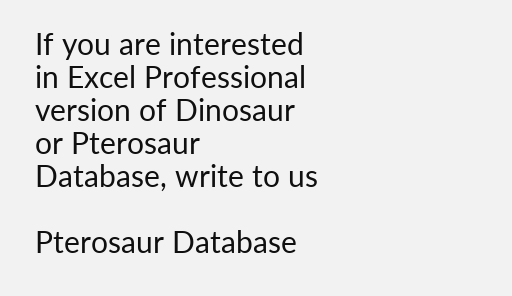If you are interested in Excel Professional version of Dinosaur or Pterosaur Database, write to us

Pterosaur Database